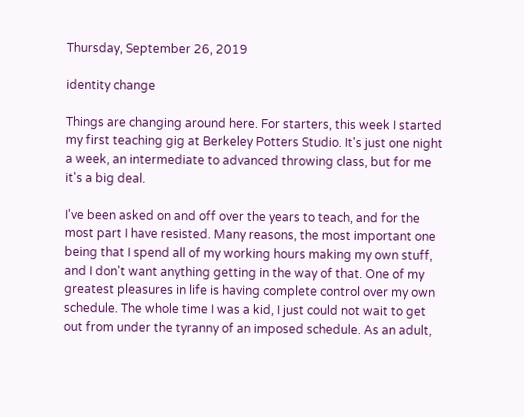Thursday, September 26, 2019

identity change

Things are changing around here. For starters, this week I started my first teaching gig at Berkeley Potters Studio. It's just one night a week, an intermediate to advanced throwing class, but for me it's a big deal.

I've been asked on and off over the years to teach, and for the most part I have resisted. Many reasons, the most important one being that I spend all of my working hours making my own stuff, and I don't want anything getting in the way of that. One of my greatest pleasures in life is having complete control over my own schedule. The whole time I was a kid, I just could not wait to get out from under the tyranny of an imposed schedule. As an adult,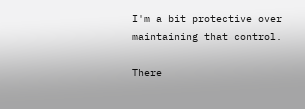I'm a bit protective over maintaining that control.

There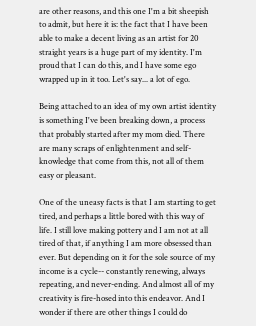are other reasons, and this one I'm a bit sheepish to admit, but here it is: the fact that I have been able to make a decent living as an artist for 20 straight years is a huge part of my identity. I'm proud that I can do this, and I have some ego wrapped up in it too. Let's say... a lot of ego.

Being attached to an idea of my own artist identity is something I've been breaking down, a process that probably started after my mom died. There are many scraps of enlightenment and self-knowledge that come from this, not all of them easy or pleasant.

One of the uneasy facts is that I am starting to get tired, and perhaps a little bored with this way of life. I still love making pottery and I am not at all tired of that, if anything I am more obsessed than ever. But depending on it for the sole source of my income is a cycle-- constantly renewing, always repeating, and never-ending. And almost all of my creativity is fire-hosed into this endeavor. And I wonder if there are other things I could do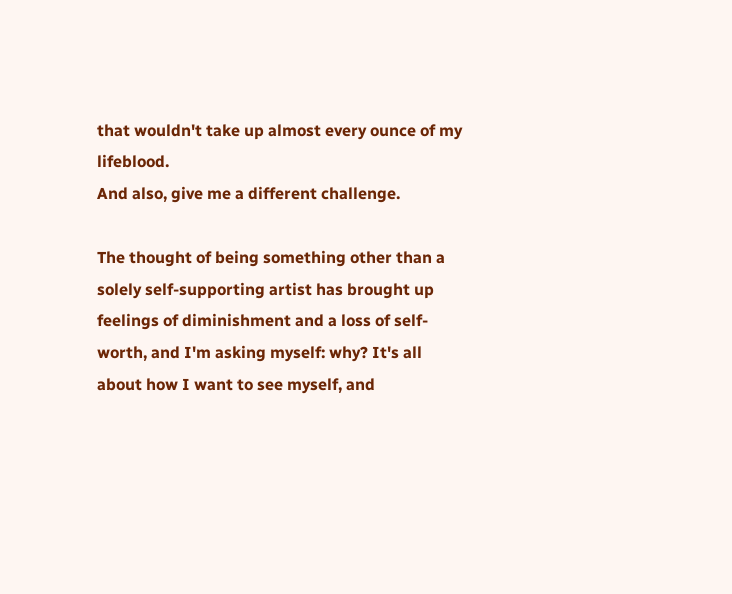that wouldn't take up almost every ounce of my lifeblood.
And also, give me a different challenge.

The thought of being something other than a solely self-supporting artist has brought up feelings of diminishment and a loss of self-worth, and I'm asking myself: why? It's all about how I want to see myself, and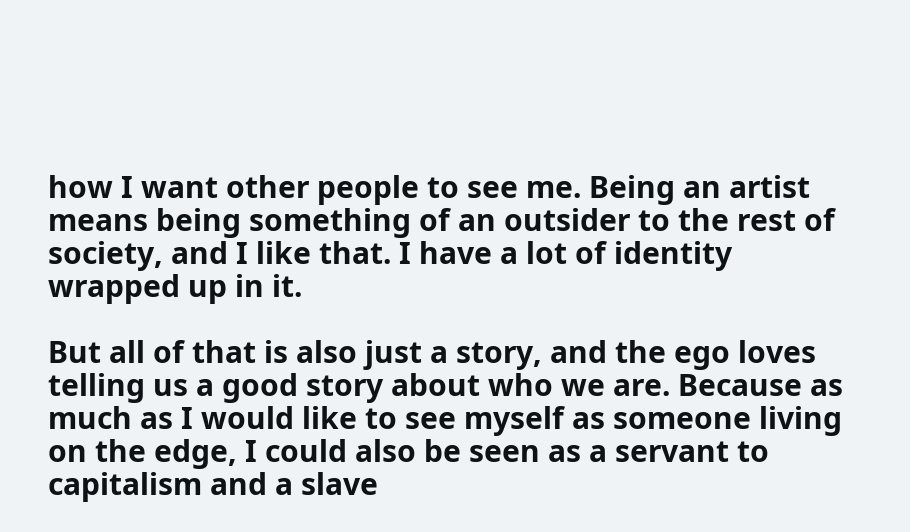how I want other people to see me. Being an artist means being something of an outsider to the rest of society, and I like that. I have a lot of identity wrapped up in it.

But all of that is also just a story, and the ego loves telling us a good story about who we are. Because as much as I would like to see myself as someone living on the edge, I could also be seen as a servant to capitalism and a slave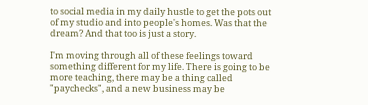to social media in my daily hustle to get the pots out of my studio and into people's homes. Was that the dream? And that too is just a story.

I'm moving through all of these feelings toward something different for my life. There is going to be more teaching, there may be a thing called "paychecks", and a new business may be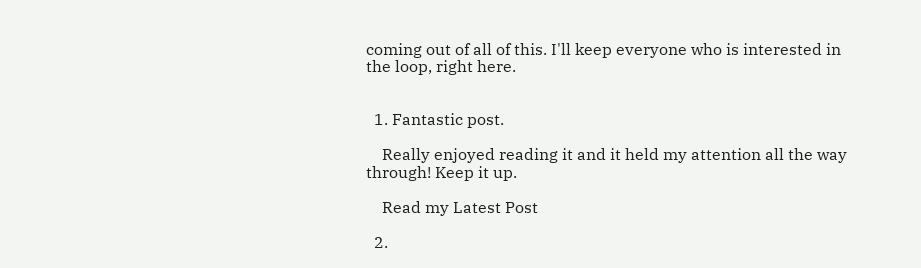coming out of all of this. I'll keep everyone who is interested in the loop, right here.


  1. Fantastic post.

    Really enjoyed reading it and it held my attention all the way through! Keep it up.

    Read my Latest Post

  2.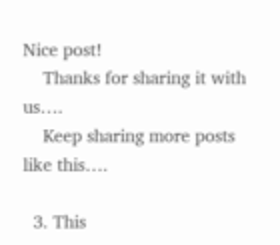Nice post!
    Thanks for sharing it with us….
    Keep sharing more posts like this….

  3. This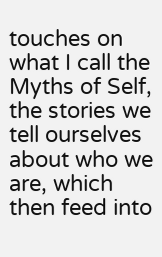touches on what I call the Myths of Self, the stories we tell ourselves about who we are, which then feed into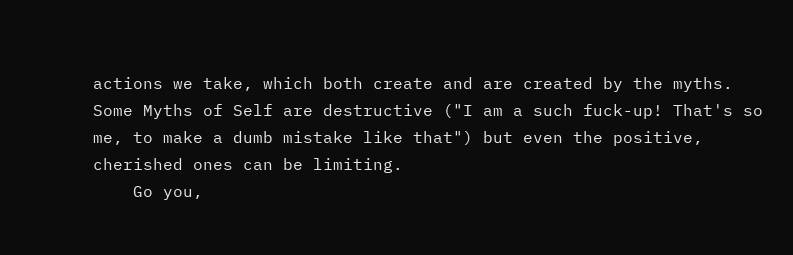actions we take, which both create and are created by the myths. Some Myths of Self are destructive ("I am a such fuck-up! That's so me, to make a dumb mistake like that") but even the positive, cherished ones can be limiting.
    Go you,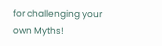for challenging your own Myths!